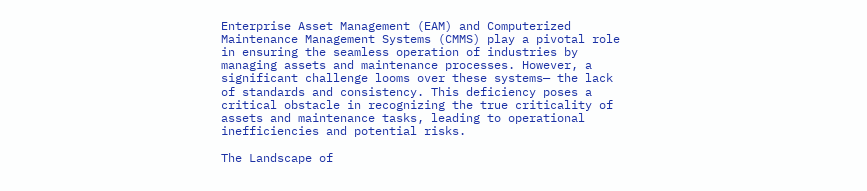Enterprise Asset Management (EAM) and Computerized Maintenance Management Systems (CMMS) play a pivotal role in ensuring the seamless operation of industries by managing assets and maintenance processes. However, a significant challenge looms over these systems— the lack of standards and consistency. This deficiency poses a critical obstacle in recognizing the true criticality of assets and maintenance tasks, leading to operational inefficiencies and potential risks.

The Landscape of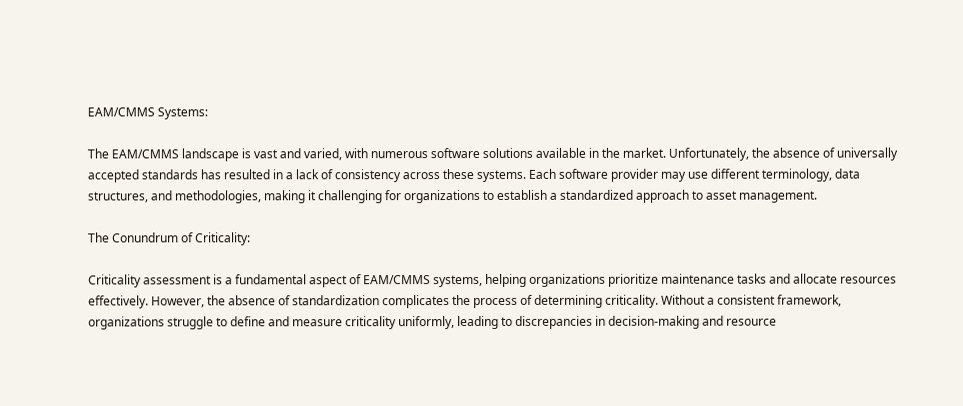EAM/CMMS Systems:

The EAM/CMMS landscape is vast and varied, with numerous software solutions available in the market. Unfortunately, the absence of universally accepted standards has resulted in a lack of consistency across these systems. Each software provider may use different terminology, data structures, and methodologies, making it challenging for organizations to establish a standardized approach to asset management.

The Conundrum of Criticality:

Criticality assessment is a fundamental aspect of EAM/CMMS systems, helping organizations prioritize maintenance tasks and allocate resources effectively. However, the absence of standardization complicates the process of determining criticality. Without a consistent framework, organizations struggle to define and measure criticality uniformly, leading to discrepancies in decision-making and resource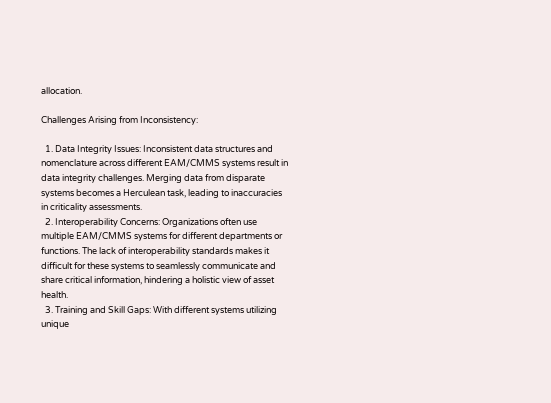allocation.

Challenges Arising from Inconsistency:

  1. Data Integrity Issues: Inconsistent data structures and nomenclature across different EAM/CMMS systems result in data integrity challenges. Merging data from disparate systems becomes a Herculean task, leading to inaccuracies in criticality assessments.
  2. Interoperability Concerns: Organizations often use multiple EAM/CMMS systems for different departments or functions. The lack of interoperability standards makes it difficult for these systems to seamlessly communicate and share critical information, hindering a holistic view of asset health.
  3. Training and Skill Gaps: With different systems utilizing unique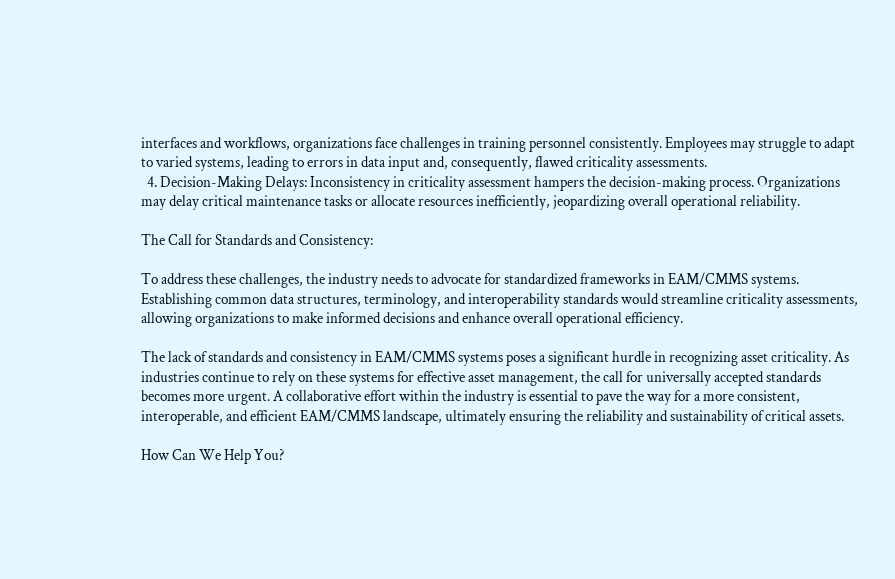interfaces and workflows, organizations face challenges in training personnel consistently. Employees may struggle to adapt to varied systems, leading to errors in data input and, consequently, flawed criticality assessments.
  4. Decision-Making Delays: Inconsistency in criticality assessment hampers the decision-making process. Organizations may delay critical maintenance tasks or allocate resources inefficiently, jeopardizing overall operational reliability.

The Call for Standards and Consistency:

To address these challenges, the industry needs to advocate for standardized frameworks in EAM/CMMS systems. Establishing common data structures, terminology, and interoperability standards would streamline criticality assessments, allowing organizations to make informed decisions and enhance overall operational efficiency.

The lack of standards and consistency in EAM/CMMS systems poses a significant hurdle in recognizing asset criticality. As industries continue to rely on these systems for effective asset management, the call for universally accepted standards becomes more urgent. A collaborative effort within the industry is essential to pave the way for a more consistent, interoperable, and efficient EAM/CMMS landscape, ultimately ensuring the reliability and sustainability of critical assets.

How Can We Help You?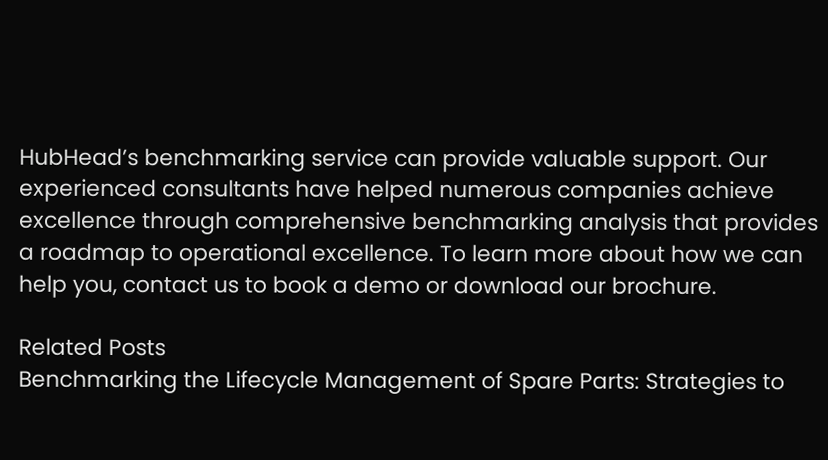HubHead’s benchmarking service can provide valuable support. Our experienced consultants have helped numerous companies achieve excellence through comprehensive benchmarking analysis that provides a roadmap to operational excellence. To learn more about how we can help you, contact us to book a demo or download our brochure.

Related Posts
Benchmarking the Lifecycle Management of Spare Parts: Strategies to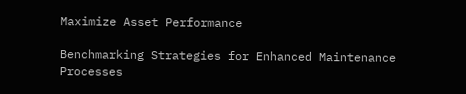Maximize Asset Performance

Benchmarking Strategies for Enhanced Maintenance Processes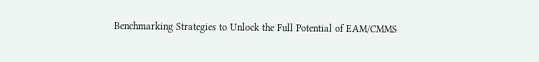Benchmarking Strategies to Unlock the Full Potential of EAM/CMMS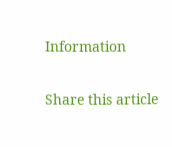Information

Share this article